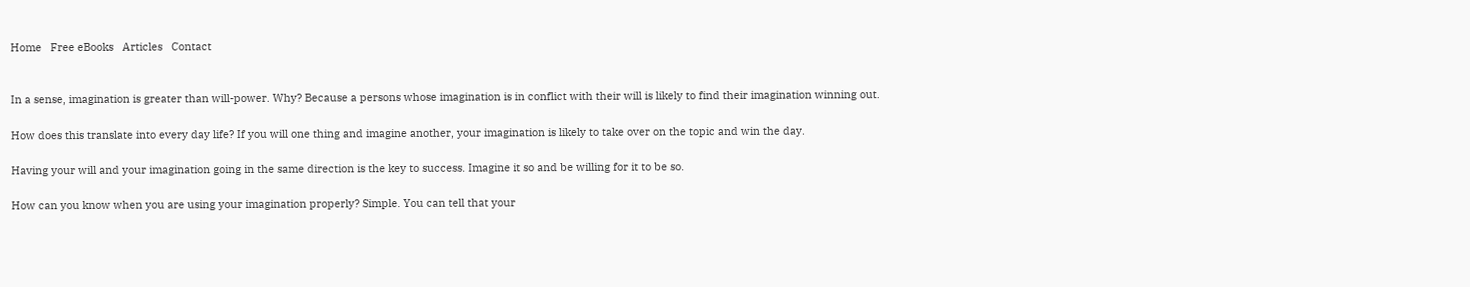Home   Free eBooks   Articles   Contact


In a sense, imagination is greater than will-power. Why? Because a persons whose imagination is in conflict with their will is likely to find their imagination winning out.

How does this translate into every day life? If you will one thing and imagine another, your imagination is likely to take over on the topic and win the day.

Having your will and your imagination going in the same direction is the key to success. Imagine it so and be willing for it to be so.

How can you know when you are using your imagination properly? Simple. You can tell that your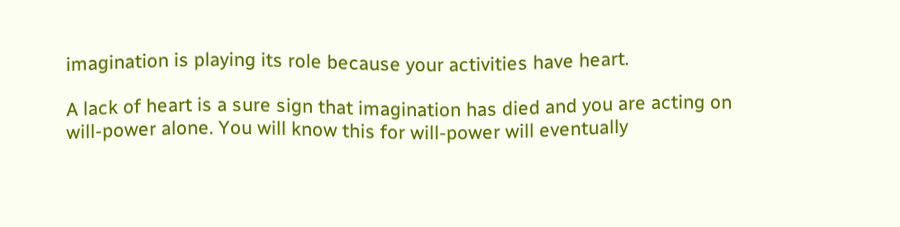imagination is playing its role because your activities have heart.

A lack of heart is a sure sign that imagination has died and you are acting on will-power alone. You will know this for will-power will eventually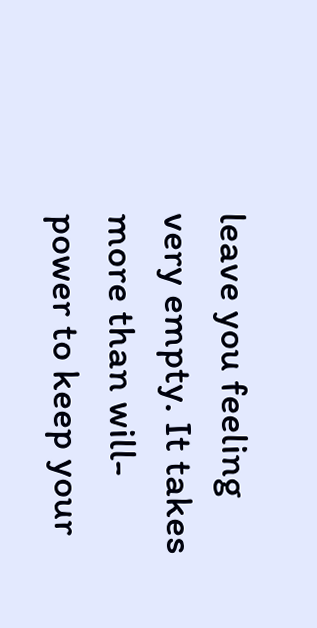leave you feeling very empty. It takes more than will-power to keep your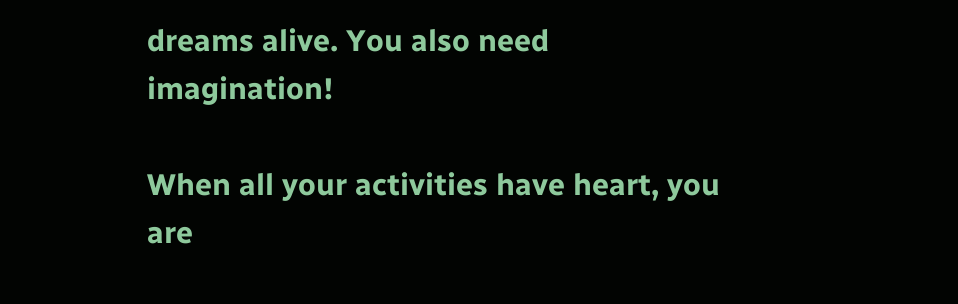dreams alive. You also need imagination!

When all your activities have heart, you are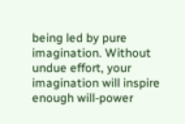being led by pure imagination. Without undue effort, your imagination will inspire enough will-power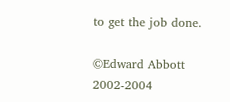to get the job done.

©Edward Abbott 2002-2004